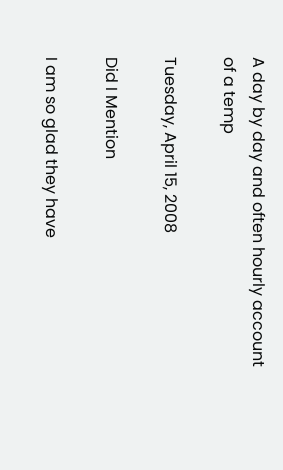A day by day and often hourly account of a temp

Tuesday, April 15, 2008

Did I Mention

I am so glad they have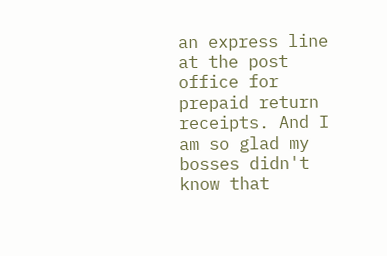an express line at the post office for prepaid return receipts. And I am so glad my bosses didn't know that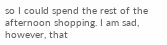so I could spend the rest of the afternoon shopping. I am sad, however, that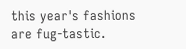this year's fashions are fug-tastic.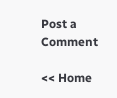Post a Comment

<< Home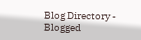Blog Directory - Blogged